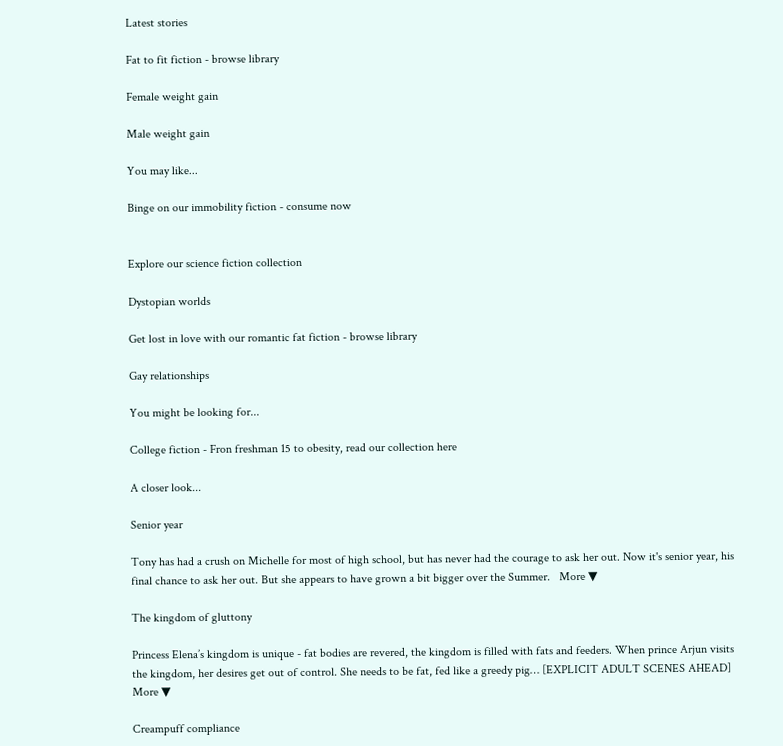Latest stories

Fat to fit fiction - browse library

Female weight gain

Male weight gain

You may like...

Binge on our immobility fiction - consume now


Explore our science fiction collection

Dystopian worlds

Get lost in love with our romantic fat fiction - browse library

Gay relationships

You might be looking for...

College fiction - Fron freshman 15 to obesity, read our collection here

A closer look...

Senior year

Tony has had a crush on Michelle for most of high school, but has never had the courage to ask her out. Now it's senior year, his final chance to ask her out. But she appears to have grown a bit bigger over the Summer.   More ▼

The kingdom of gluttony

Princess Elena’s kingdom is unique - fat bodies are revered, the kingdom is filled with fats and feeders. When prince Arjun visits the kingdom, her desires get out of control. She needs to be fat, fed like a greedy pig… [EXPLICIT ADULT SCENES AHEAD]   More ▼

Creampuff compliance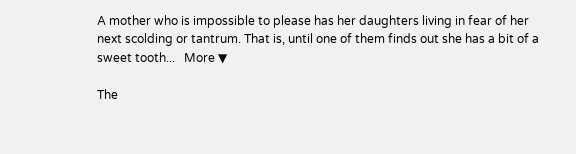A mother who is impossible to please has her daughters living in fear of her next scolding or tantrum. That is, until one of them finds out she has a bit of a sweet tooth...   More ▼

The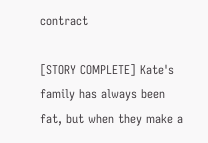contract

[STORY COMPLETE] Kate's family has always been fat, but when they make a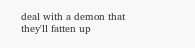deal with a demon that they'll fatten up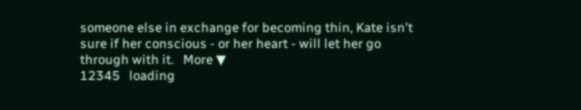someone else in exchange for becoming thin, Kate isn't sure if her conscious - or her heart - will let her go through with it.   More ▼
12345   loading